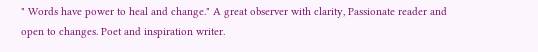" Words have power to heal and change." A great observer with clarity, Passionate reader and open to changes. Poet and inspiration writer.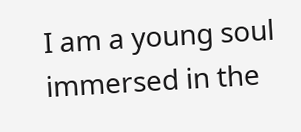I am a young soul immersed in the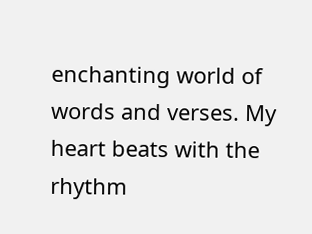enchanting world of words and verses. My heart beats with the rhythm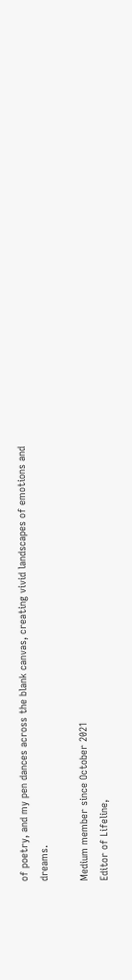of poetry, and my pen dances across the blank canvas, creating vivid landscapes of emotions and dreams.

Medium member since October 2021
Editor of Lifeline,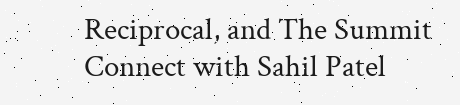Reciprocal, and The Summit
Connect with Sahil Patel